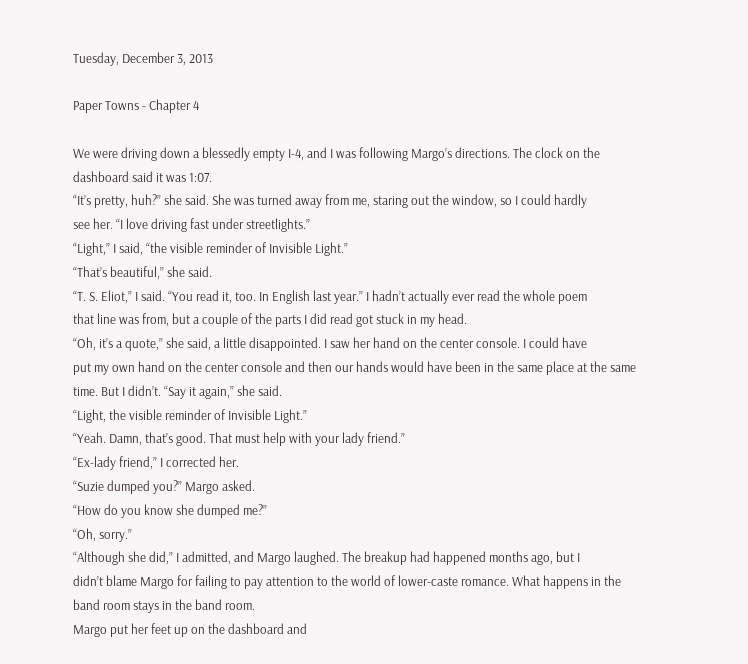Tuesday, December 3, 2013

Paper Towns - Chapter 4

We were driving down a blessedly empty I-4, and I was following Margo’s directions. The clock on the
dashboard said it was 1:07.
“It’s pretty, huh?” she said. She was turned away from me, staring out the window, so I could hardly
see her. “I love driving fast under streetlights.”
“Light,” I said, “the visible reminder of Invisible Light.”
“That’s beautiful,” she said.
“T. S. Eliot,” I said. “You read it, too. In English last year.” I hadn’t actually ever read the whole poem
that line was from, but a couple of the parts I did read got stuck in my head.
“Oh, it’s a quote,” she said, a little disappointed. I saw her hand on the center console. I could have
put my own hand on the center console and then our hands would have been in the same place at the same
time. But I didn’t. “Say it again,” she said.
“Light, the visible reminder of Invisible Light.”
“Yeah. Damn, that’s good. That must help with your lady friend.”
“Ex-lady friend,” I corrected her.
“Suzie dumped you?” Margo asked.
“How do you know she dumped me?”
“Oh, sorry.”
“Although she did,” I admitted, and Margo laughed. The breakup had happened months ago, but I
didn’t blame Margo for failing to pay attention to the world of lower-caste romance. What happens in the
band room stays in the band room.
Margo put her feet up on the dashboard and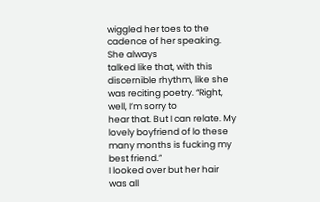wiggled her toes to the cadence of her speaking. She always
talked like that, with this discernible rhythm, like she was reciting poetry. “Right, well, I’m sorry to
hear that. But I can relate. My lovely boyfriend of lo these many months is fucking my best friend.”
I looked over but her hair was all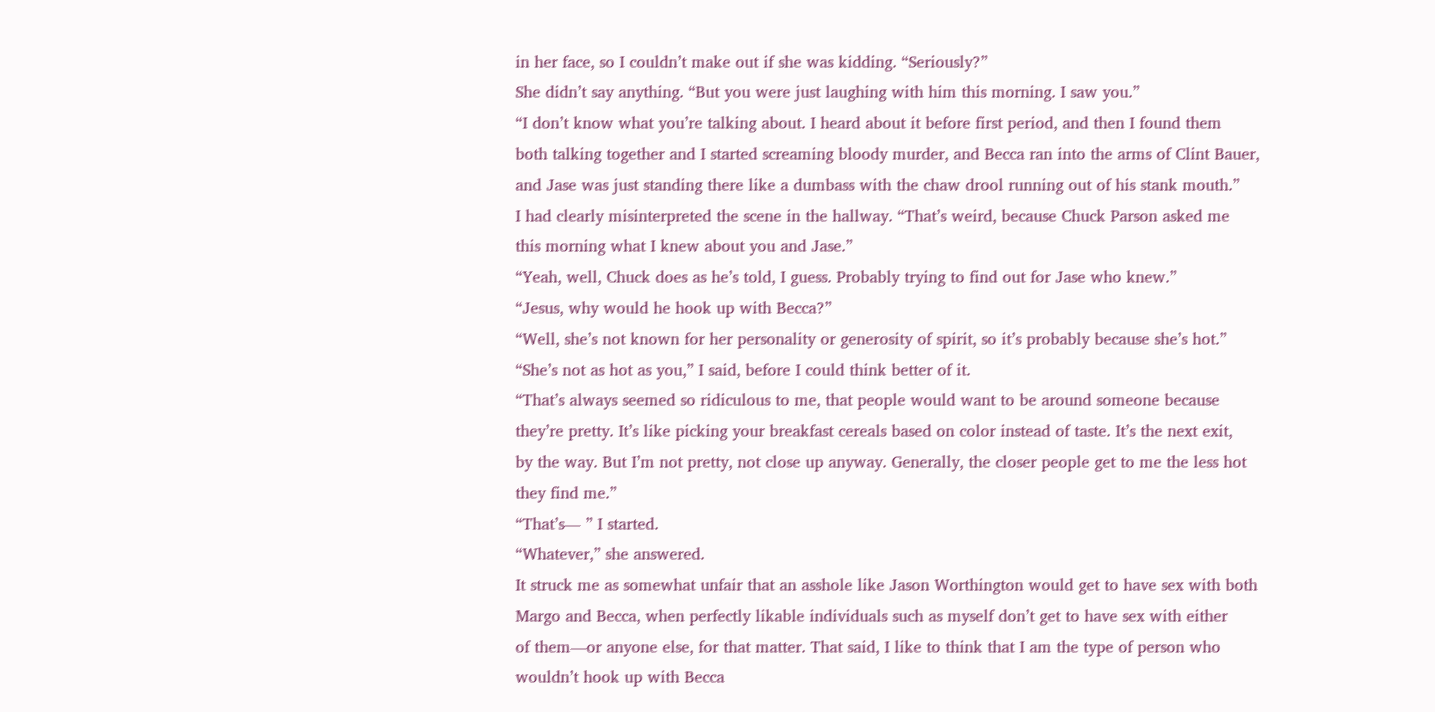in her face, so I couldn’t make out if she was kidding. “Seriously?”
She didn’t say anything. “But you were just laughing with him this morning. I saw you.”
“I don’t know what you’re talking about. I heard about it before first period, and then I found them
both talking together and I started screaming bloody murder, and Becca ran into the arms of Clint Bauer,
and Jase was just standing there like a dumbass with the chaw drool running out of his stank mouth.”
I had clearly misinterpreted the scene in the hallway. “That’s weird, because Chuck Parson asked me
this morning what I knew about you and Jase.”
“Yeah, well, Chuck does as he’s told, I guess. Probably trying to find out for Jase who knew.”
“Jesus, why would he hook up with Becca?”
“Well, she’s not known for her personality or generosity of spirit, so it’s probably because she’s hot.”
“She’s not as hot as you,” I said, before I could think better of it.
“That’s always seemed so ridiculous to me, that people would want to be around someone because
they’re pretty. It’s like picking your breakfast cereals based on color instead of taste. It’s the next exit,
by the way. But I’m not pretty, not close up anyway. Generally, the closer people get to me the less hot
they find me.”
“That’s— ” I started.
“Whatever,” she answered.
It struck me as somewhat unfair that an asshole like Jason Worthington would get to have sex with both
Margo and Becca, when perfectly likable individuals such as myself don’t get to have sex with either
of them—or anyone else, for that matter. That said, I like to think that I am the type of person who
wouldn’t hook up with Becca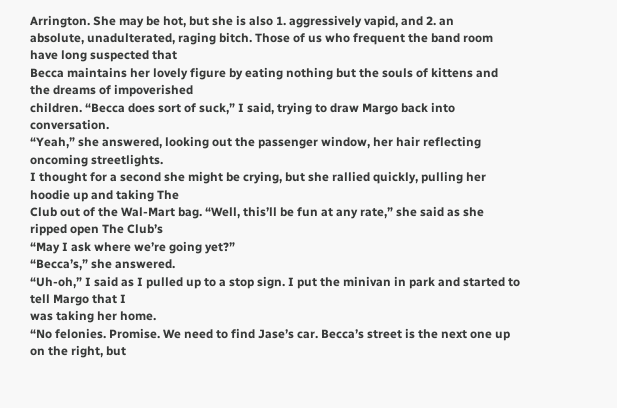Arrington. She may be hot, but she is also 1. aggressively vapid, and 2. an
absolute, unadulterated, raging bitch. Those of us who frequent the band room have long suspected that
Becca maintains her lovely figure by eating nothing but the souls of kittens and the dreams of impoverished
children. “Becca does sort of suck,” I said, trying to draw Margo back into conversation.
“Yeah,” she answered, looking out the passenger window, her hair reflecting oncoming streetlights.
I thought for a second she might be crying, but she rallied quickly, pulling her hoodie up and taking The
Club out of the Wal-Mart bag. “Well, this’ll be fun at any rate,” she said as she ripped open The Club’s
“May I ask where we’re going yet?”
“Becca’s,” she answered.
“Uh-oh,” I said as I pulled up to a stop sign. I put the minivan in park and started to tell Margo that I
was taking her home.
“No felonies. Promise. We need to find Jase’s car. Becca’s street is the next one up on the right, but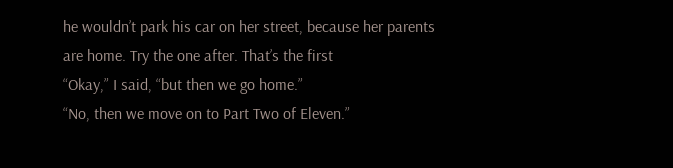he wouldn’t park his car on her street, because her parents are home. Try the one after. That’s the first
“Okay,” I said, “but then we go home.”
“No, then we move on to Part Two of Eleven.”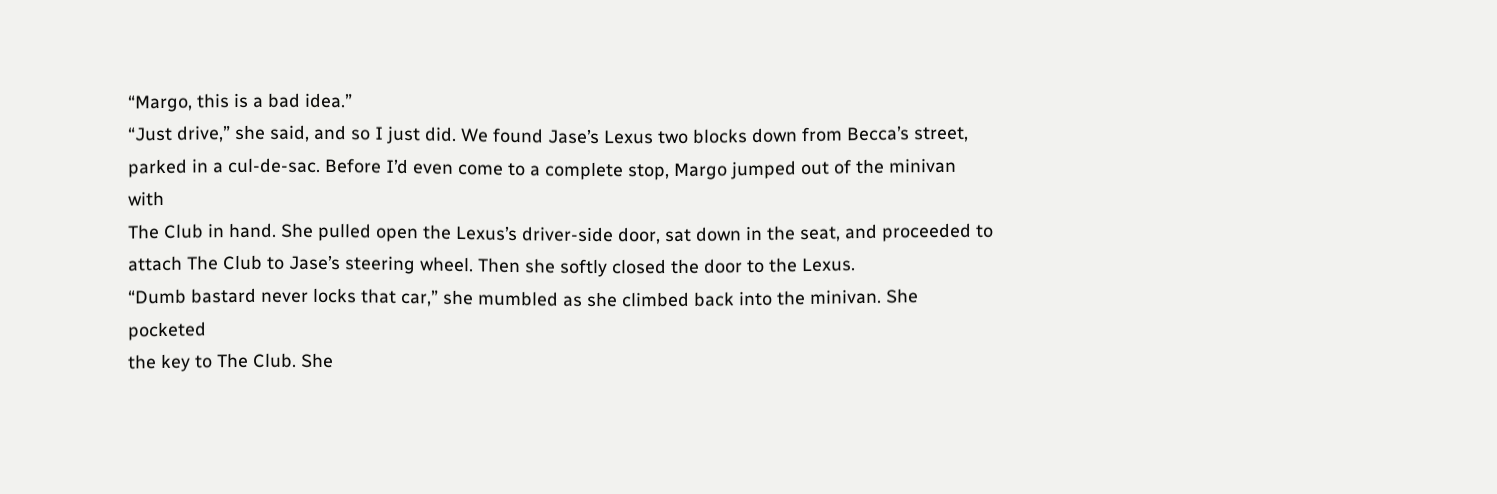“Margo, this is a bad idea.”
“Just drive,” she said, and so I just did. We found Jase’s Lexus two blocks down from Becca’s street,
parked in a cul-de-sac. Before I’d even come to a complete stop, Margo jumped out of the minivan with
The Club in hand. She pulled open the Lexus’s driver-side door, sat down in the seat, and proceeded to
attach The Club to Jase’s steering wheel. Then she softly closed the door to the Lexus.
“Dumb bastard never locks that car,” she mumbled as she climbed back into the minivan. She pocketed
the key to The Club. She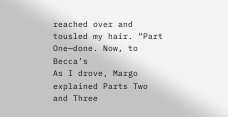reached over and tousled my hair. “Part One—done. Now, to Becca’s
As I drove, Margo explained Parts Two and Three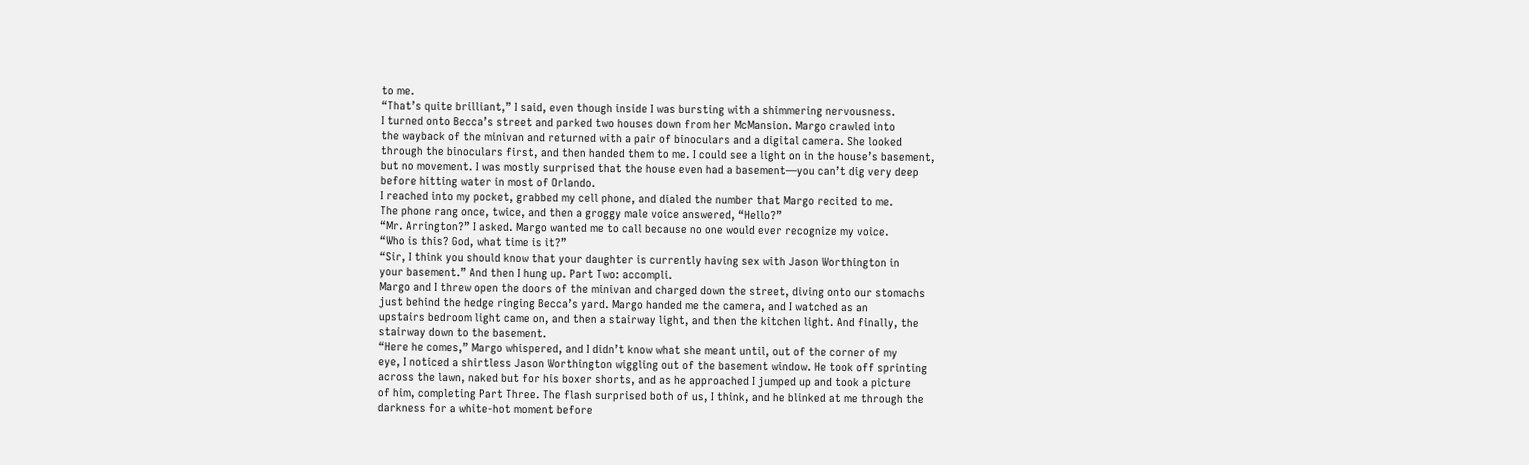to me.
“That’s quite brilliant,” I said, even though inside I was bursting with a shimmering nervousness.
I turned onto Becca’s street and parked two houses down from her McMansion. Margo crawled into
the wayback of the minivan and returned with a pair of binoculars and a digital camera. She looked
through the binoculars first, and then handed them to me. I could see a light on in the house’s basement,
but no movement. I was mostly surprised that the house even had a basement—you can’t dig very deep
before hitting water in most of Orlando.
I reached into my pocket, grabbed my cell phone, and dialed the number that Margo recited to me.
The phone rang once, twice, and then a groggy male voice answered, “Hello?”
“Mr. Arrington?” I asked. Margo wanted me to call because no one would ever recognize my voice.
“Who is this? God, what time is it?”
“Sir, I think you should know that your daughter is currently having sex with Jason Worthington in
your basement.” And then I hung up. Part Two: accompli.
Margo and I threw open the doors of the minivan and charged down the street, diving onto our stomachs
just behind the hedge ringing Becca’s yard. Margo handed me the camera, and I watched as an
upstairs bedroom light came on, and then a stairway light, and then the kitchen light. And finally, the
stairway down to the basement.
“Here he comes,” Margo whispered, and I didn’t know what she meant until, out of the corner of my
eye, I noticed a shirtless Jason Worthington wiggling out of the basement window. He took off sprinting
across the lawn, naked but for his boxer shorts, and as he approached I jumped up and took a picture
of him, completing Part Three. The flash surprised both of us, I think, and he blinked at me through the
darkness for a white-hot moment before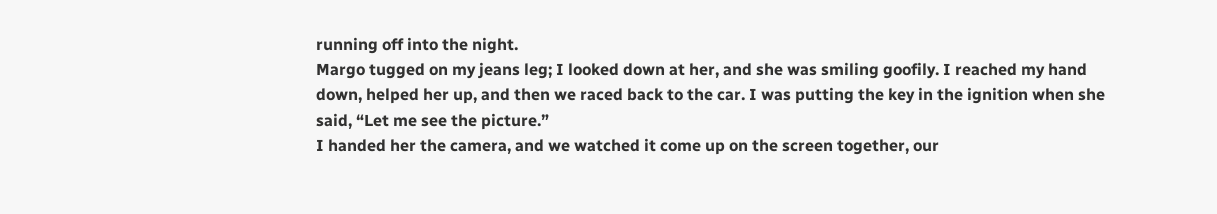running off into the night.
Margo tugged on my jeans leg; I looked down at her, and she was smiling goofily. I reached my hand
down, helped her up, and then we raced back to the car. I was putting the key in the ignition when she
said, “Let me see the picture.”
I handed her the camera, and we watched it come up on the screen together, our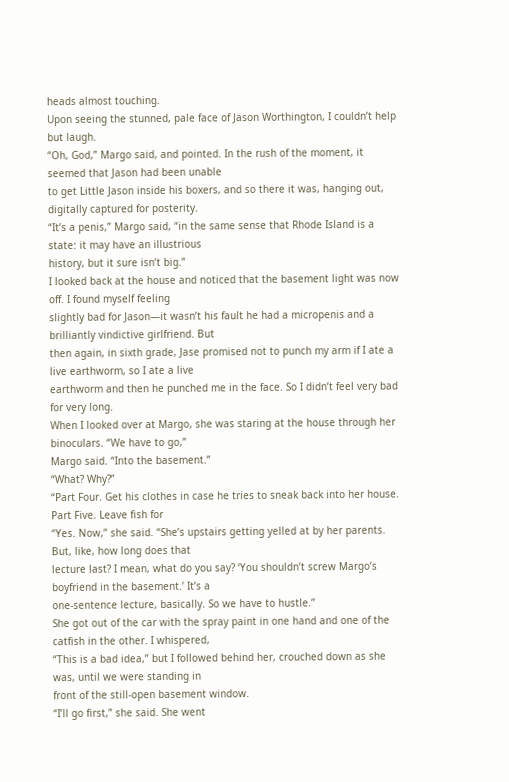heads almost touching.
Upon seeing the stunned, pale face of Jason Worthington, I couldn’t help but laugh.
“Oh, God,” Margo said, and pointed. In the rush of the moment, it seemed that Jason had been unable
to get Little Jason inside his boxers, and so there it was, hanging out, digitally captured for posterity.
“It’s a penis,” Margo said, “in the same sense that Rhode Island is a state: it may have an illustrious
history, but it sure isn’t big.”
I looked back at the house and noticed that the basement light was now off. I found myself feeling
slightly bad for Jason—it wasn’t his fault he had a micropenis and a brilliantly vindictive girlfriend. But
then again, in sixth grade, Jase promised not to punch my arm if I ate a live earthworm, so I ate a live
earthworm and then he punched me in the face. So I didn’t feel very bad for very long.
When I looked over at Margo, she was staring at the house through her binoculars. “We have to go,”
Margo said. “Into the basement.”
“What? Why?”
“Part Four. Get his clothes in case he tries to sneak back into her house. Part Five. Leave fish for
“Yes. Now,” she said. “She’s upstairs getting yelled at by her parents. But, like, how long does that
lecture last? I mean, what do you say? ‘You shouldn’t screw Margo’s boyfriend in the basement.’ It’s a
one-sentence lecture, basically. So we have to hustle.”
She got out of the car with the spray paint in one hand and one of the catfish in the other. I whispered,
“This is a bad idea,” but I followed behind her, crouched down as she was, until we were standing in
front of the still-open basement window.
“I’ll go first,” she said. She went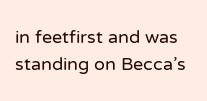in feetfirst and was standing on Becca’s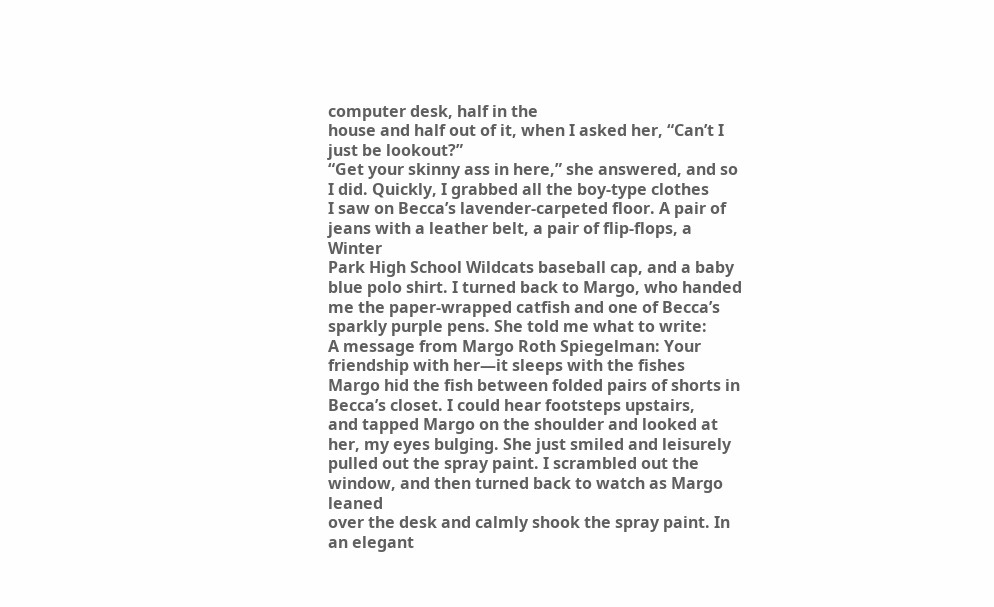computer desk, half in the
house and half out of it, when I asked her, “Can’t I just be lookout?”
“Get your skinny ass in here,” she answered, and so I did. Quickly, I grabbed all the boy-type clothes
I saw on Becca’s lavender-carpeted floor. A pair of jeans with a leather belt, a pair of flip-flops, a Winter
Park High School Wildcats baseball cap, and a baby blue polo shirt. I turned back to Margo, who handed
me the paper-wrapped catfish and one of Becca’s sparkly purple pens. She told me what to write:
A message from Margo Roth Spiegelman: Your friendship with her—it sleeps with the fishes
Margo hid the fish between folded pairs of shorts in Becca’s closet. I could hear footsteps upstairs,
and tapped Margo on the shoulder and looked at her, my eyes bulging. She just smiled and leisurely
pulled out the spray paint. I scrambled out the window, and then turned back to watch as Margo leaned
over the desk and calmly shook the spray paint. In an elegant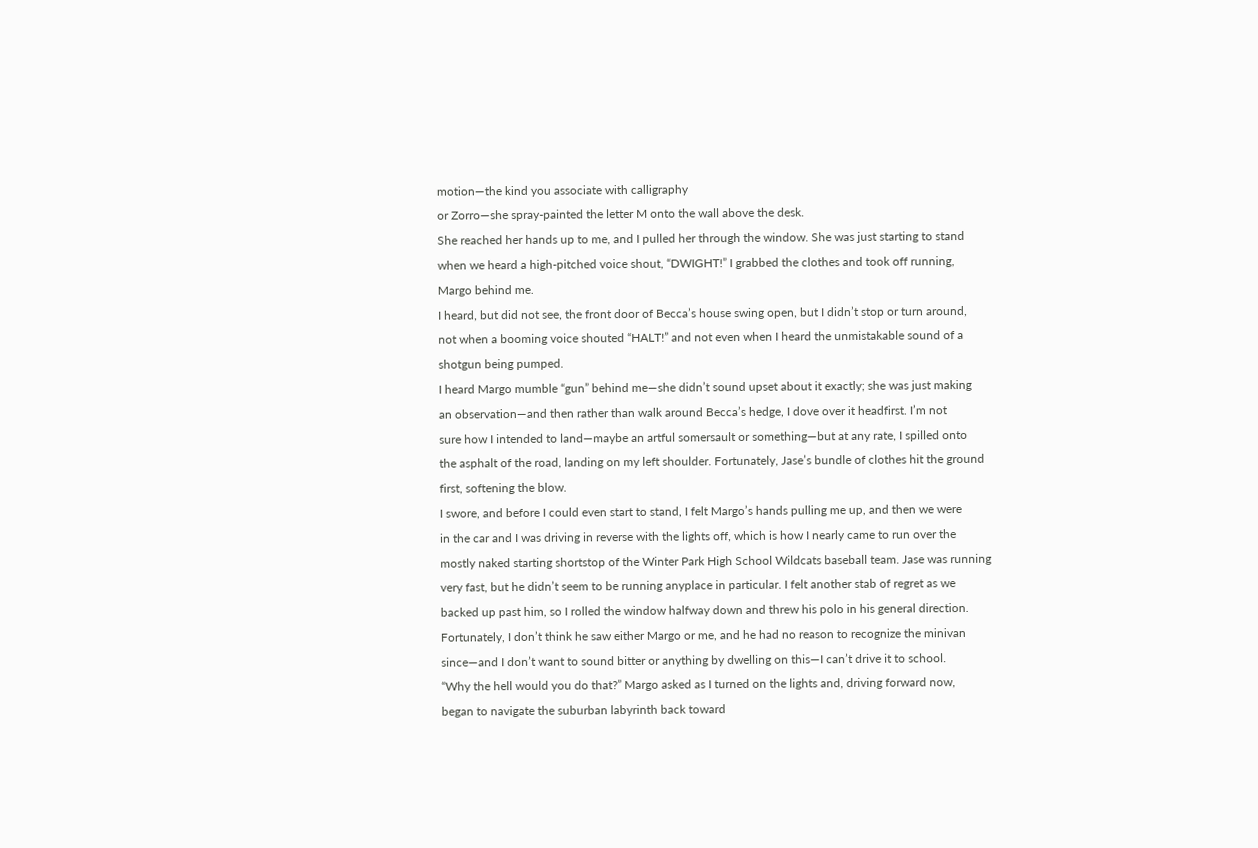motion—the kind you associate with calligraphy
or Zorro—she spray-painted the letter M onto the wall above the desk.
She reached her hands up to me, and I pulled her through the window. She was just starting to stand
when we heard a high-pitched voice shout, “DWIGHT!” I grabbed the clothes and took off running,
Margo behind me.
I heard, but did not see, the front door of Becca’s house swing open, but I didn’t stop or turn around,
not when a booming voice shouted “HALT!” and not even when I heard the unmistakable sound of a
shotgun being pumped.
I heard Margo mumble “gun” behind me—she didn’t sound upset about it exactly; she was just making
an observation—and then rather than walk around Becca’s hedge, I dove over it headfirst. I’m not
sure how I intended to land—maybe an artful somersault or something—but at any rate, I spilled onto
the asphalt of the road, landing on my left shoulder. Fortunately, Jase’s bundle of clothes hit the ground
first, softening the blow.
I swore, and before I could even start to stand, I felt Margo’s hands pulling me up, and then we were
in the car and I was driving in reverse with the lights off, which is how I nearly came to run over the
mostly naked starting shortstop of the Winter Park High School Wildcats baseball team. Jase was running
very fast, but he didn’t seem to be running anyplace in particular. I felt another stab of regret as we
backed up past him, so I rolled the window halfway down and threw his polo in his general direction.
Fortunately, I don’t think he saw either Margo or me, and he had no reason to recognize the minivan
since—and I don’t want to sound bitter or anything by dwelling on this—I can’t drive it to school.
“Why the hell would you do that?” Margo asked as I turned on the lights and, driving forward now,
began to navigate the suburban labyrinth back toward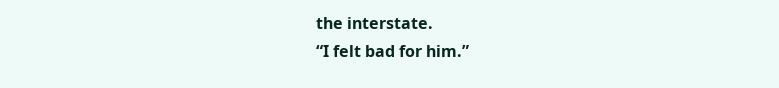the interstate.
“I felt bad for him.”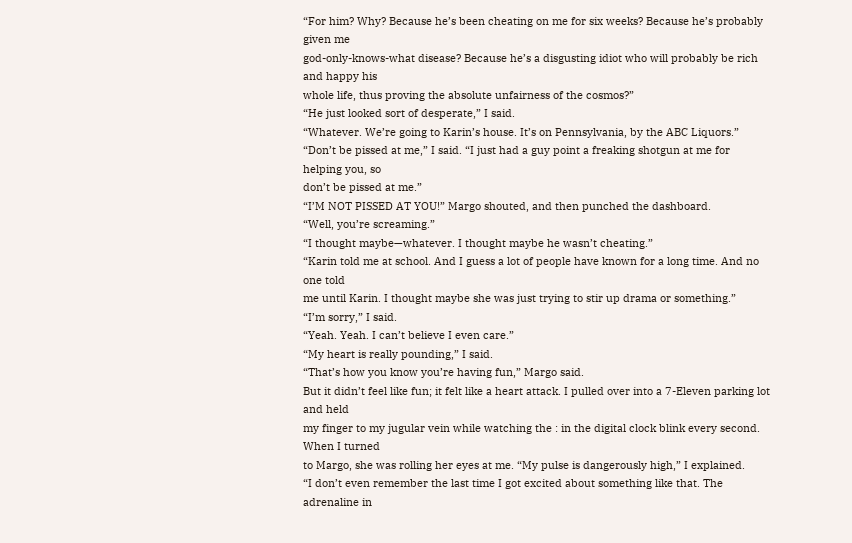“For him? Why? Because he’s been cheating on me for six weeks? Because he’s probably given me
god-only-knows-what disease? Because he’s a disgusting idiot who will probably be rich and happy his
whole life, thus proving the absolute unfairness of the cosmos?”
“He just looked sort of desperate,” I said.
“Whatever. We’re going to Karin’s house. It’s on Pennsylvania, by the ABC Liquors.”
“Don’t be pissed at me,” I said. “I just had a guy point a freaking shotgun at me for helping you, so
don’t be pissed at me.”
“I’M NOT PISSED AT YOU!” Margo shouted, and then punched the dashboard.
“Well, you’re screaming.”
“I thought maybe—whatever. I thought maybe he wasn’t cheating.”
“Karin told me at school. And I guess a lot of people have known for a long time. And no one told
me until Karin. I thought maybe she was just trying to stir up drama or something.”
“I’m sorry,” I said.
“Yeah. Yeah. I can’t believe I even care.”
“My heart is really pounding,” I said.
“That’s how you know you’re having fun,” Margo said.
But it didn’t feel like fun; it felt like a heart attack. I pulled over into a 7-Eleven parking lot and held
my finger to my jugular vein while watching the : in the digital clock blink every second. When I turned
to Margo, she was rolling her eyes at me. “My pulse is dangerously high,” I explained.
“I don’t even remember the last time I got excited about something like that. The adrenaline in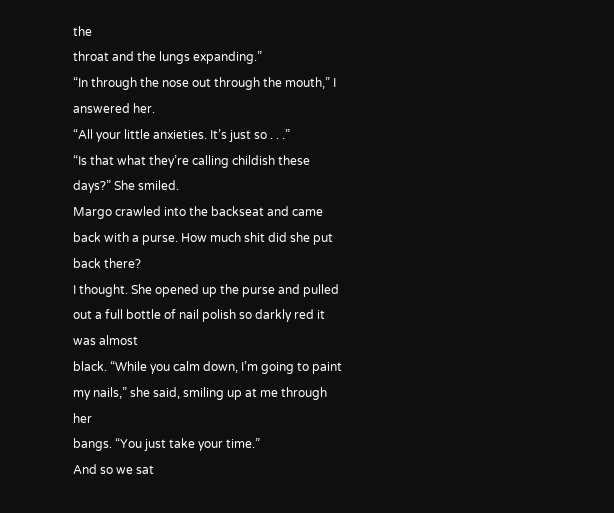the
throat and the lungs expanding.”
“In through the nose out through the mouth,” I answered her.
“All your little anxieties. It’s just so . . .”
“Is that what they’re calling childish these days?” She smiled.
Margo crawled into the backseat and came back with a purse. How much shit did she put back there?
I thought. She opened up the purse and pulled out a full bottle of nail polish so darkly red it was almost
black. “While you calm down, I’m going to paint my nails,” she said, smiling up at me through her
bangs. “You just take your time.”
And so we sat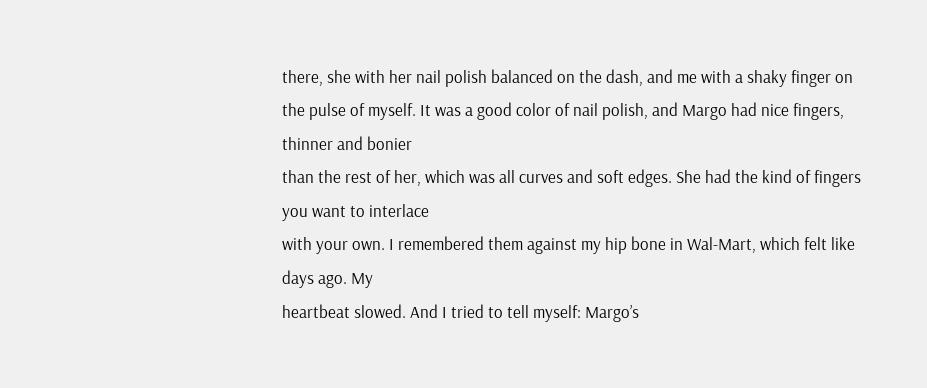there, she with her nail polish balanced on the dash, and me with a shaky finger on
the pulse of myself. It was a good color of nail polish, and Margo had nice fingers, thinner and bonier
than the rest of her, which was all curves and soft edges. She had the kind of fingers you want to interlace
with your own. I remembered them against my hip bone in Wal-Mart, which felt like days ago. My
heartbeat slowed. And I tried to tell myself: Margo’s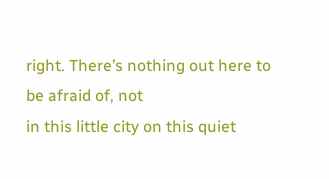right. There’s nothing out here to be afraid of, not
in this little city on this quiet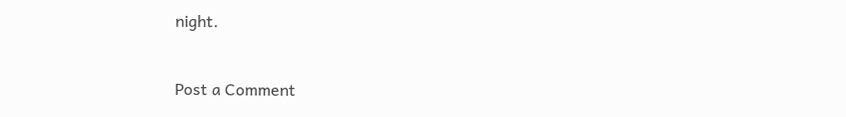night.


Post a Comment